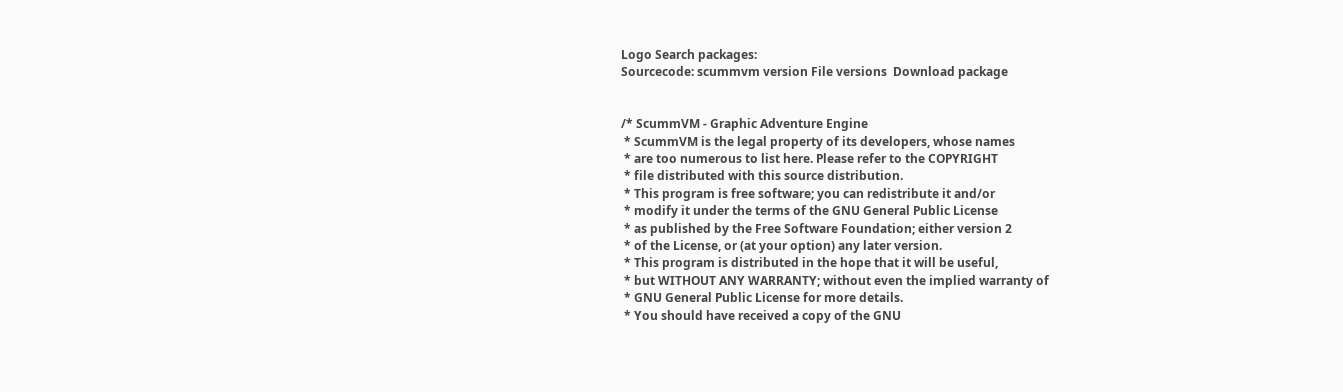Logo Search packages:
Sourcecode: scummvm version File versions  Download package


/* ScummVM - Graphic Adventure Engine
 * ScummVM is the legal property of its developers, whose names
 * are too numerous to list here. Please refer to the COPYRIGHT
 * file distributed with this source distribution.
 * This program is free software; you can redistribute it and/or
 * modify it under the terms of the GNU General Public License
 * as published by the Free Software Foundation; either version 2
 * of the License, or (at your option) any later version.
 * This program is distributed in the hope that it will be useful,
 * but WITHOUT ANY WARRANTY; without even the implied warranty of
 * GNU General Public License for more details.
 * You should have received a copy of the GNU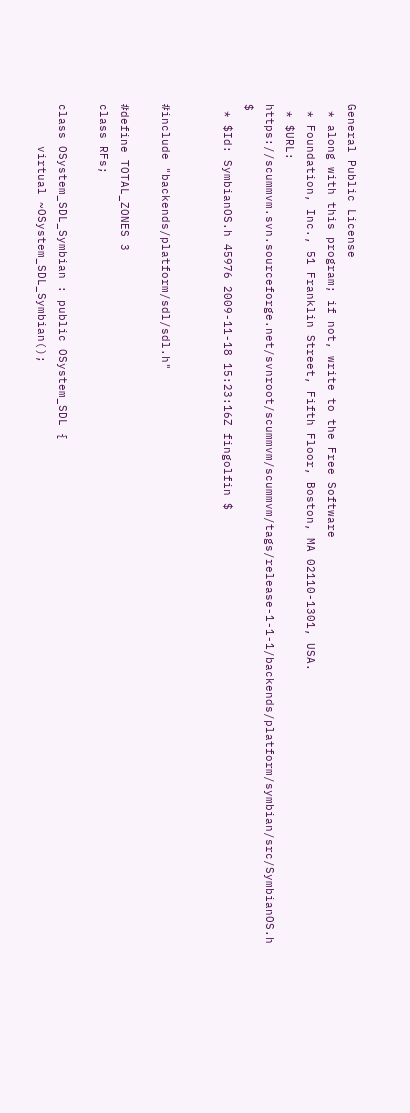General Public License
 * along with this program; if not, write to the Free Software
 * Foundation, Inc., 51 Franklin Street, Fifth Floor, Boston, MA 02110-1301, USA.
 * $URL: https://scummvm.svn.sourceforge.net/svnroot/scummvm/scummvm/tags/release-1-1-1/backends/platform/symbian/src/SymbianOS.h $
 * $Id: SymbianOS.h 45976 2009-11-18 15:23:16Z fingolfin $


#include "backends/platform/sdl/sdl.h"

#define TOTAL_ZONES 3
class RFs;

class OSystem_SDL_Symbian : public OSystem_SDL {
      virtual ~OSystem_SDL_Symbian();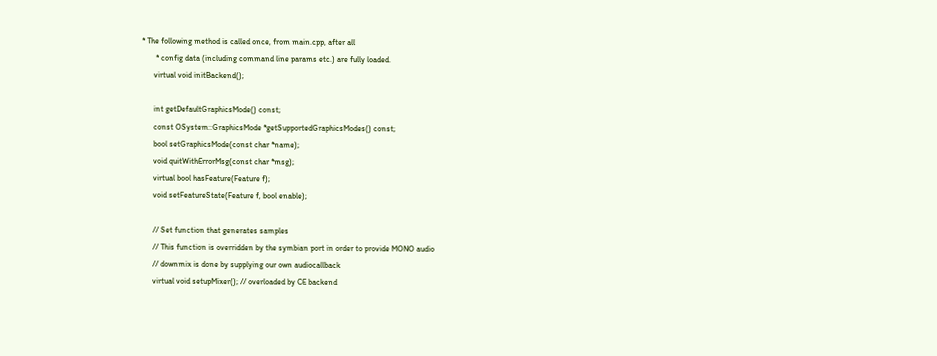* The following method is called once, from main.cpp, after all
       * config data (including command line params etc.) are fully loaded.
      virtual void initBackend();

      int getDefaultGraphicsMode() const;
      const OSystem::GraphicsMode *getSupportedGraphicsModes() const;
      bool setGraphicsMode(const char *name);
      void quitWithErrorMsg(const char *msg);
      virtual bool hasFeature(Feature f);
      void setFeatureState(Feature f, bool enable);

      // Set function that generates samples
      // This function is overridden by the symbian port in order to provide MONO audio
      // downmix is done by supplying our own audiocallback
      virtual void setupMixer(); // overloaded by CE backend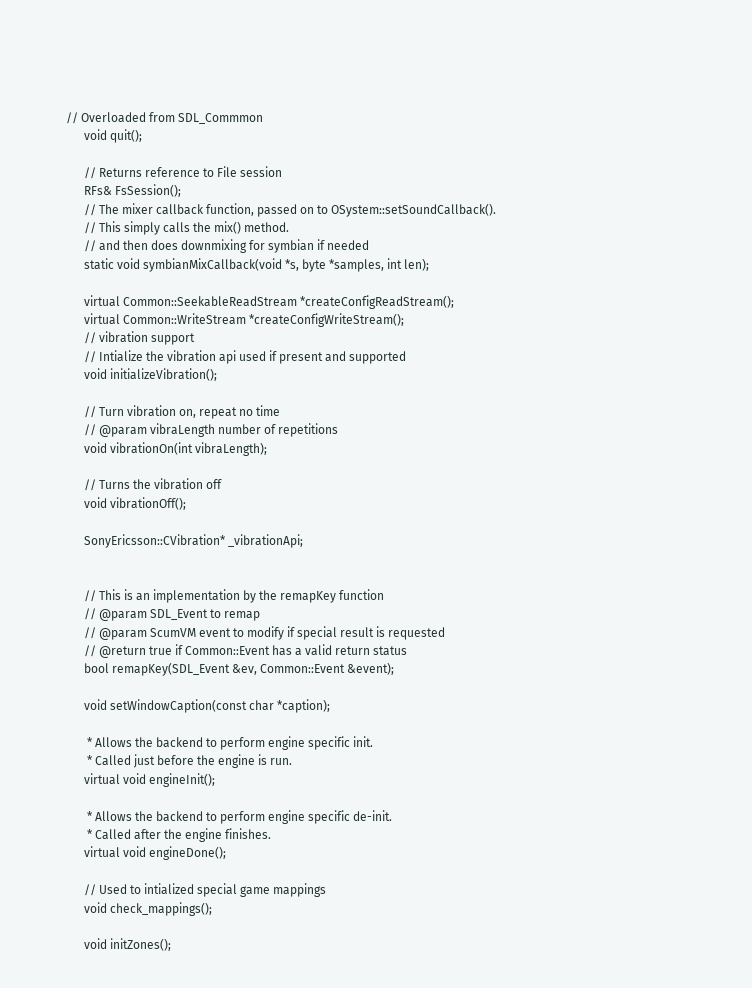// Overloaded from SDL_Commmon
      void quit();

      // Returns reference to File session
      RFs& FsSession();
      // The mixer callback function, passed on to OSystem::setSoundCallback().
      // This simply calls the mix() method.
      // and then does downmixing for symbian if needed
      static void symbianMixCallback(void *s, byte *samples, int len);

      virtual Common::SeekableReadStream *createConfigReadStream();
      virtual Common::WriteStream *createConfigWriteStream();
      // vibration support
      // Intialize the vibration api used if present and supported
      void initializeVibration();

      // Turn vibration on, repeat no time
      // @param vibraLength number of repetitions
      void vibrationOn(int vibraLength);

      // Turns the vibration off
      void vibrationOff();

      SonyEricsson::CVibration* _vibrationApi;


      // This is an implementation by the remapKey function
      // @param SDL_Event to remap
      // @param ScumVM event to modify if special result is requested
      // @return true if Common::Event has a valid return status
      bool remapKey(SDL_Event &ev, Common::Event &event);

      void setWindowCaption(const char *caption);

       * Allows the backend to perform engine specific init.
       * Called just before the engine is run.
      virtual void engineInit();

       * Allows the backend to perform engine specific de-init.
       * Called after the engine finishes.
      virtual void engineDone();

      // Used to intialized special game mappings
      void check_mappings();

      void initZones();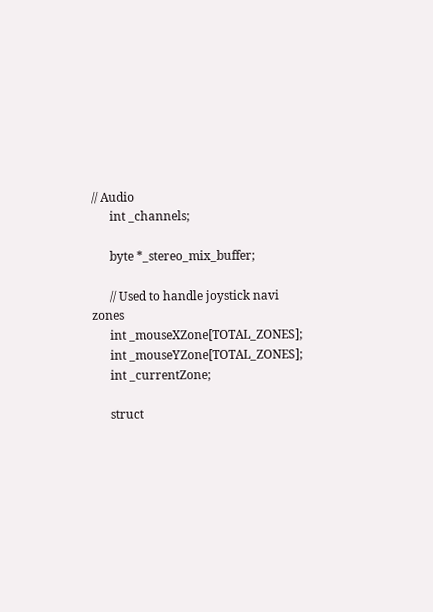// Audio
      int _channels;

      byte *_stereo_mix_buffer;

      // Used to handle joystick navi zones
      int _mouseXZone[TOTAL_ZONES];
      int _mouseYZone[TOTAL_ZONES];
      int _currentZone;

      struct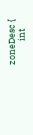zoneDesc {
            int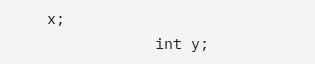x;
            int y;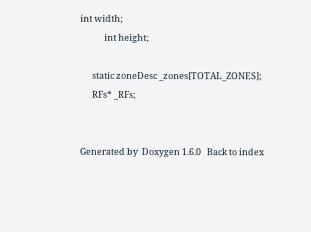int width;
            int height;

      static zoneDesc _zones[TOTAL_ZONES];
      RFs* _RFs;


Generated by  Doxygen 1.6.0   Back to index